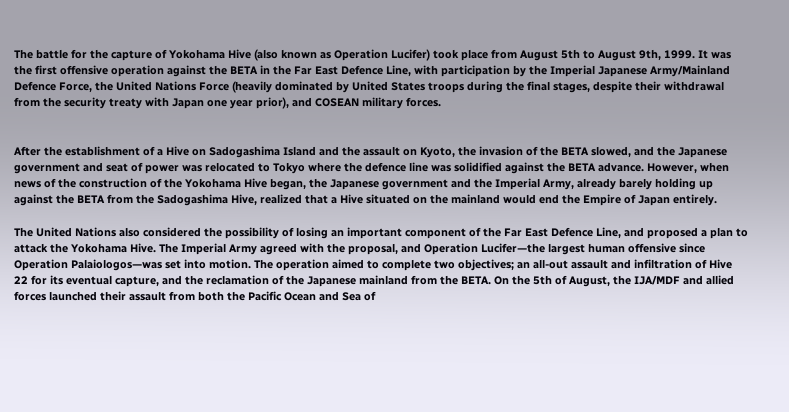The battle for the capture of Yokohama Hive (also known as Operation Lucifer) took place from August 5th to August 9th, 1999. It was the first offensive operation against the BETA in the Far East Defence Line, with participation by the Imperial Japanese Army/Mainland Defence Force, the United Nations Force (heavily dominated by United States troops during the final stages, despite their withdrawal from the security treaty with Japan one year prior), and COSEAN military forces.


After the establishment of a Hive on Sadogashima Island and the assault on Kyoto, the invasion of the BETA slowed, and the Japanese government and seat of power was relocated to Tokyo where the defence line was solidified against the BETA advance. However, when news of the construction of the Yokohama Hive began, the Japanese government and the Imperial Army, already barely holding up against the BETA from the Sadogashima Hive, realized that a Hive situated on the mainland would end the Empire of Japan entirely.

The United Nations also considered the possibility of losing an important component of the Far East Defence Line, and proposed a plan to attack the Yokohama Hive. The Imperial Army agreed with the proposal, and Operation Lucifer—the largest human offensive since Operation Palaiologos—was set into motion. The operation aimed to complete two objectives; an all-out assault and infiltration of Hive 22 for its eventual capture, and the reclamation of the Japanese mainland from the BETA. On the 5th of August, the IJA/MDF and allied forces launched their assault from both the Pacific Ocean and Sea of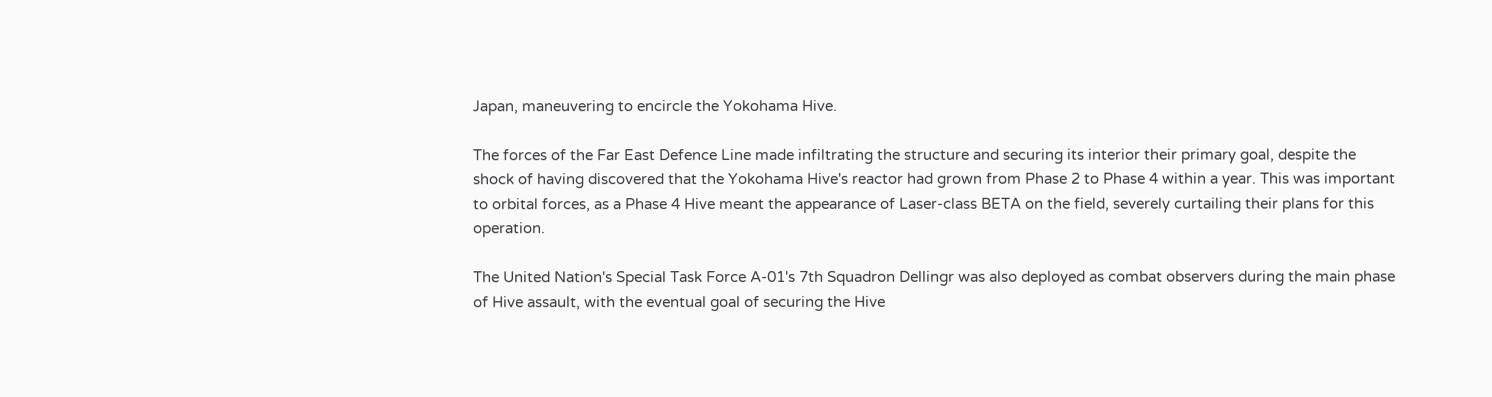Japan, maneuvering to encircle the Yokohama Hive.

The forces of the Far East Defence Line made infiltrating the structure and securing its interior their primary goal, despite the shock of having discovered that the Yokohama Hive's reactor had grown from Phase 2 to Phase 4 within a year. This was important to orbital forces, as a Phase 4 Hive meant the appearance of Laser-class BETA on the field, severely curtailing their plans for this operation.

The United Nation's Special Task Force A-01's 7th Squadron Dellingr was also deployed as combat observers during the main phase of Hive assault, with the eventual goal of securing the Hive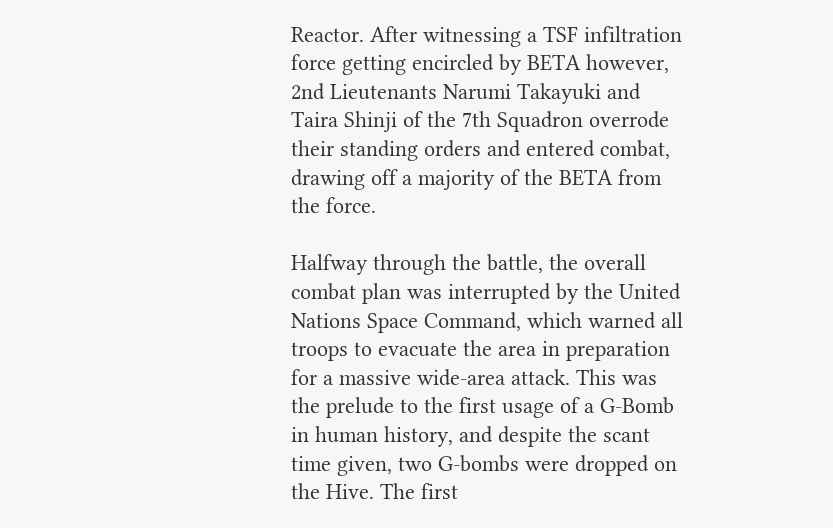Reactor. After witnessing a TSF infiltration force getting encircled by BETA however, 2nd Lieutenants Narumi Takayuki and Taira Shinji of the 7th Squadron overrode their standing orders and entered combat, drawing off a majority of the BETA from the force.

Halfway through the battle, the overall combat plan was interrupted by the United Nations Space Command, which warned all troops to evacuate the area in preparation for a massive wide-area attack. This was the prelude to the first usage of a G-Bomb in human history, and despite the scant time given, two G-bombs were dropped on the Hive. The first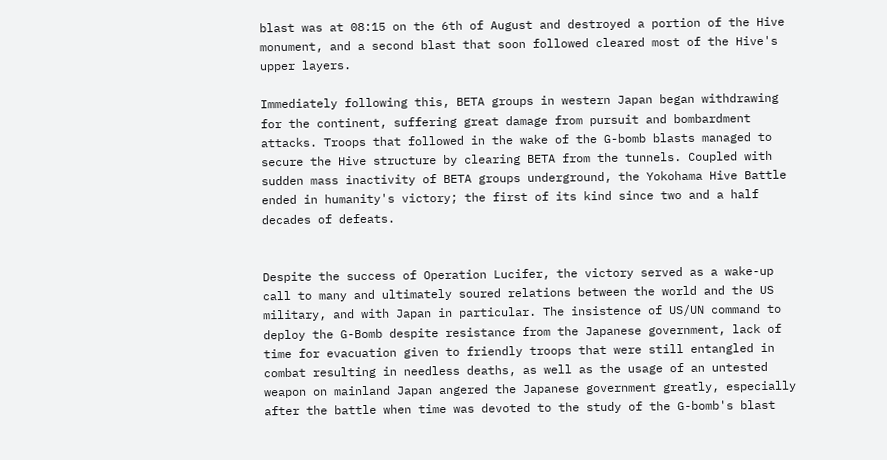blast was at 08:15 on the 6th of August and destroyed a portion of the Hive monument, and a second blast that soon followed cleared most of the Hive's upper layers.

Immediately following this, BETA groups in western Japan began withdrawing for the continent, suffering great damage from pursuit and bombardment attacks. Troops that followed in the wake of the G-bomb blasts managed to secure the Hive structure by clearing BETA from the tunnels. Coupled with sudden mass inactivity of BETA groups underground, the Yokohama Hive Battle ended in humanity's victory; the first of its kind since two and a half decades of defeats.


Despite the success of Operation Lucifer, the victory served as a wake-up call to many and ultimately soured relations between the world and the US military, and with Japan in particular. The insistence of US/UN command to deploy the G-Bomb despite resistance from the Japanese government, lack of time for evacuation given to friendly troops that were still entangled in combat resulting in needless deaths, as well as the usage of an untested weapon on mainland Japan angered the Japanese government greatly, especially after the battle when time was devoted to the study of the G-bomb's blast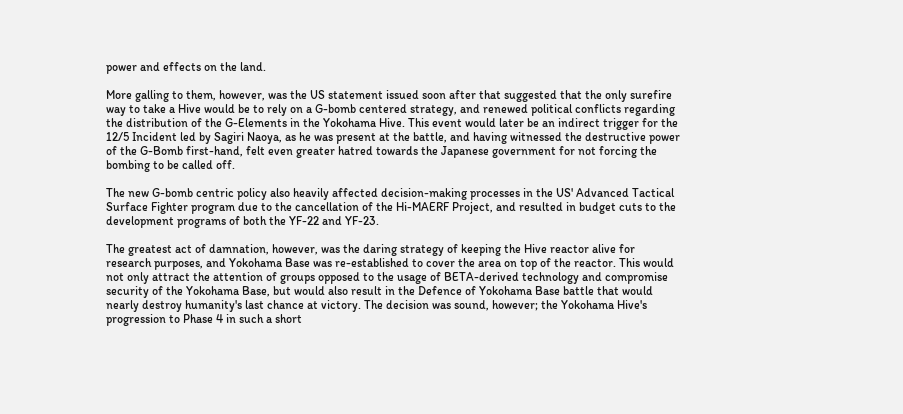power and effects on the land.

More galling to them, however, was the US statement issued soon after that suggested that the only surefire way to take a Hive would be to rely on a G-bomb centered strategy, and renewed political conflicts regarding the distribution of the G-Elements in the Yokohama Hive. This event would later be an indirect trigger for the 12/5 Incident led by Sagiri Naoya, as he was present at the battle, and having witnessed the destructive power of the G-Bomb first-hand, felt even greater hatred towards the Japanese government for not forcing the bombing to be called off.

The new G-bomb centric policy also heavily affected decision-making processes in the US' Advanced Tactical Surface Fighter program due to the cancellation of the Hi-MAERF Project, and resulted in budget cuts to the development programs of both the YF-22 and YF-23.

The greatest act of damnation, however, was the daring strategy of keeping the Hive reactor alive for research purposes, and Yokohama Base was re-established to cover the area on top of the reactor. This would not only attract the attention of groups opposed to the usage of BETA-derived technology and compromise security of the Yokohama Base, but would also result in the Defence of Yokohama Base battle that would nearly destroy humanity's last chance at victory. The decision was sound, however; the Yokohama Hive's progression to Phase 4 in such a short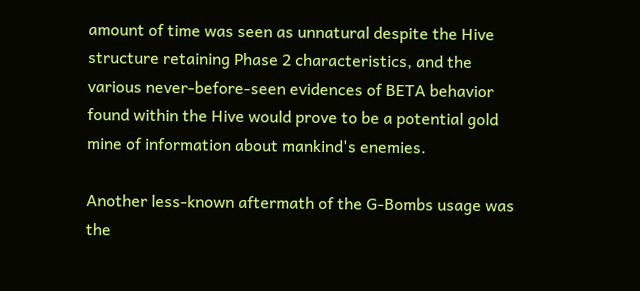amount of time was seen as unnatural despite the Hive structure retaining Phase 2 characteristics, and the various never-before-seen evidences of BETA behavior found within the Hive would prove to be a potential gold mine of information about mankind's enemies.

Another less-known aftermath of the G-Bombs usage was the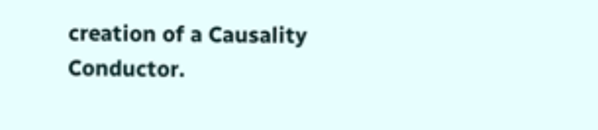creation of a Causality Conductor.